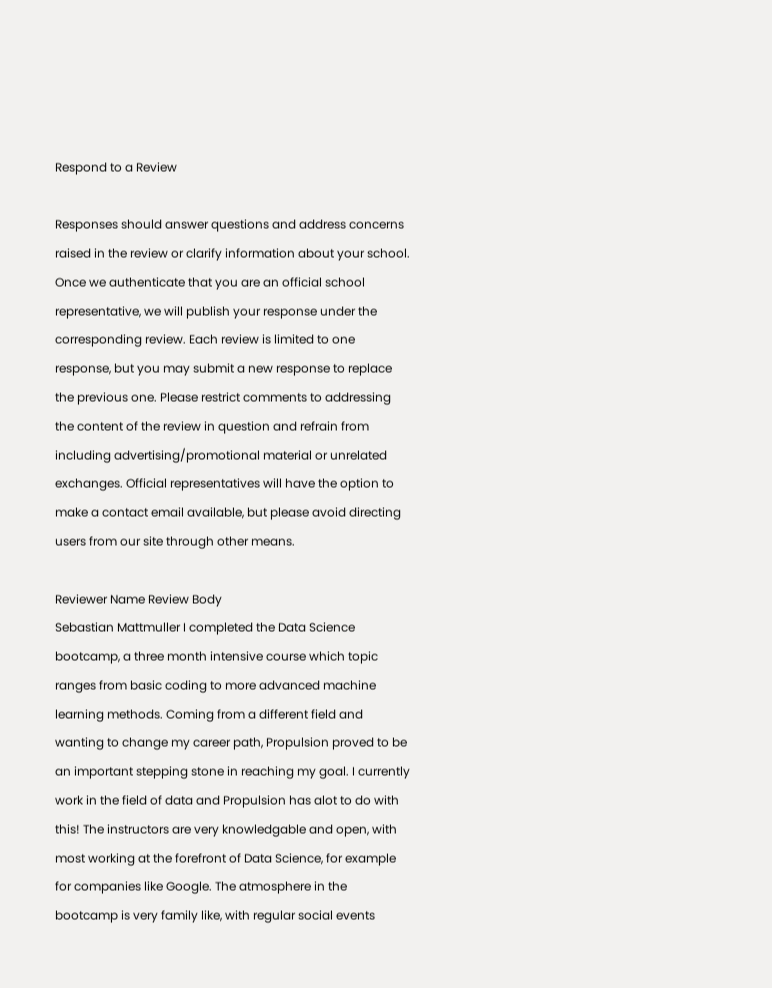Respond to a Review

Responses should answer questions and address concerns raised in the review or clarify information about your school. Once we authenticate that you are an official school representative, we will publish your response under the corresponding review. Each review is limited to one response, but you may submit a new response to replace the previous one. Please restrict comments to addressing the content of the review in question and refrain from including advertising/promotional material or unrelated exchanges. Official representatives will have the option to make a contact email available, but please avoid directing users from our site through other means.

Reviewer Name Review Body
Sebastian Mattmuller I completed the Data Science bootcamp, a three month intensive course which topic ranges from basic coding to more advanced machine learning methods. Coming from a different field and wanting to change my career path, Propulsion proved to be an important stepping stone in reaching my goal. I currently work in the field of data and Propulsion has alot to do with this! The instructors are very knowledgable and open, with most working at the forefront of Data Science, for example for companies like Google. The atmosphere in the bootcamp is very family like, with regular social events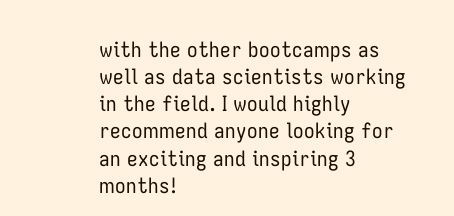with the other bootcamps as well as data scientists working in the field. I would highly recommend anyone looking for an exciting and inspiring 3 months!